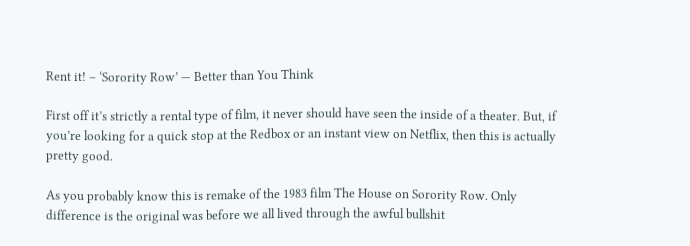Rent it! – ‘Sorority Row’ — Better than You Think

First off it’s strictly a rental type of film, it never should have seen the inside of a theater. But, if you’re looking for a quick stop at the Redbox or an instant view on Netflix, then this is actually pretty good.

As you probably know this is remake of the 1983 film The House on Sorority Row. Only difference is the original was before we all lived through the awful bullshit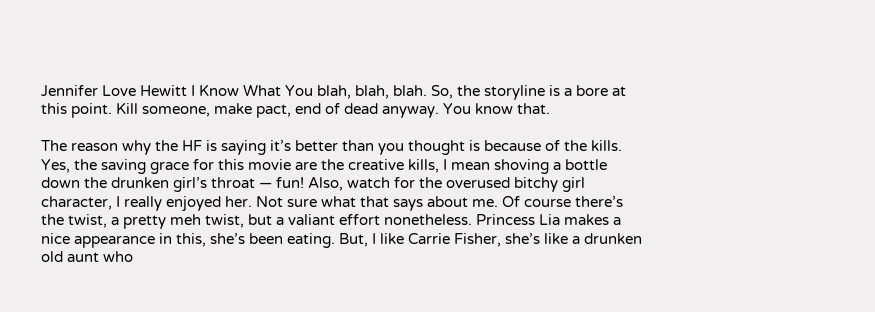Jennifer Love Hewitt I Know What You blah, blah, blah. So, the storyline is a bore at this point. Kill someone, make pact, end of dead anyway. You know that.

The reason why the HF is saying it’s better than you thought is because of the kills. Yes, the saving grace for this movie are the creative kills, I mean shoving a bottle down the drunken girl’s throat — fun! Also, watch for the overused bitchy girl character, I really enjoyed her. Not sure what that says about me. Of course there’s the twist, a pretty meh twist, but a valiant effort nonetheless. Princess Lia makes a nice appearance in this, she’s been eating. But, I like Carrie Fisher, she’s like a drunken old aunt who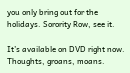you only bring out for the holidays. Sorority Row, see it.

It’s available on DVD right now. Thoughts, groans, moans.